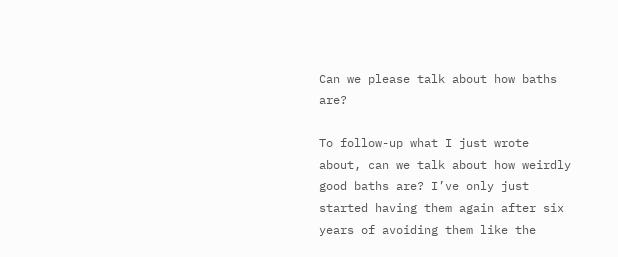Can we please talk about how baths are?

To follow-up what I just wrote about, can we talk about how weirdly good baths are? I’ve only just started having them again after six years of avoiding them like the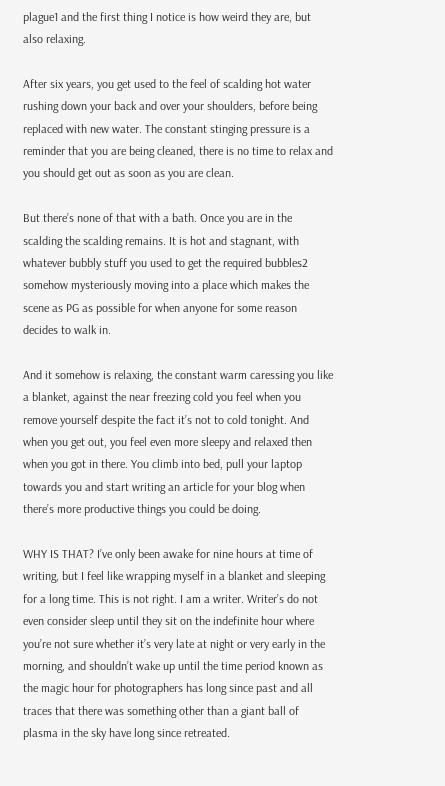plague1 and the first thing I notice is how weird they are, but also relaxing.

After six years, you get used to the feel of scalding hot water rushing down your back and over your shoulders, before being replaced with new water. The constant stinging pressure is a reminder that you are being cleaned, there is no time to relax and you should get out as soon as you are clean.

But there’s none of that with a bath. Once you are in the scalding the scalding remains. It is hot and stagnant, with whatever bubbly stuff you used to get the required bubbles2 somehow mysteriously moving into a place which makes the scene as PG as possible for when anyone for some reason decides to walk in.

And it somehow is relaxing, the constant warm caressing you like a blanket, against the near freezing cold you feel when you remove yourself despite the fact it’s not to cold tonight. And when you get out, you feel even more sleepy and relaxed then when you got in there. You climb into bed, pull your laptop towards you and start writing an article for your blog when there’s more productive things you could be doing.

WHY IS THAT? I’ve only been awake for nine hours at time of writing, but I feel like wrapping myself in a blanket and sleeping for a long time. This is not right. I am a writer. Writer’s do not even consider sleep until they sit on the indefinite hour where you’re not sure whether it’s very late at night or very early in the morning, and shouldn’t wake up until the time period known as the magic hour for photographers has long since past and all traces that there was something other than a giant ball of plasma in the sky have long since retreated.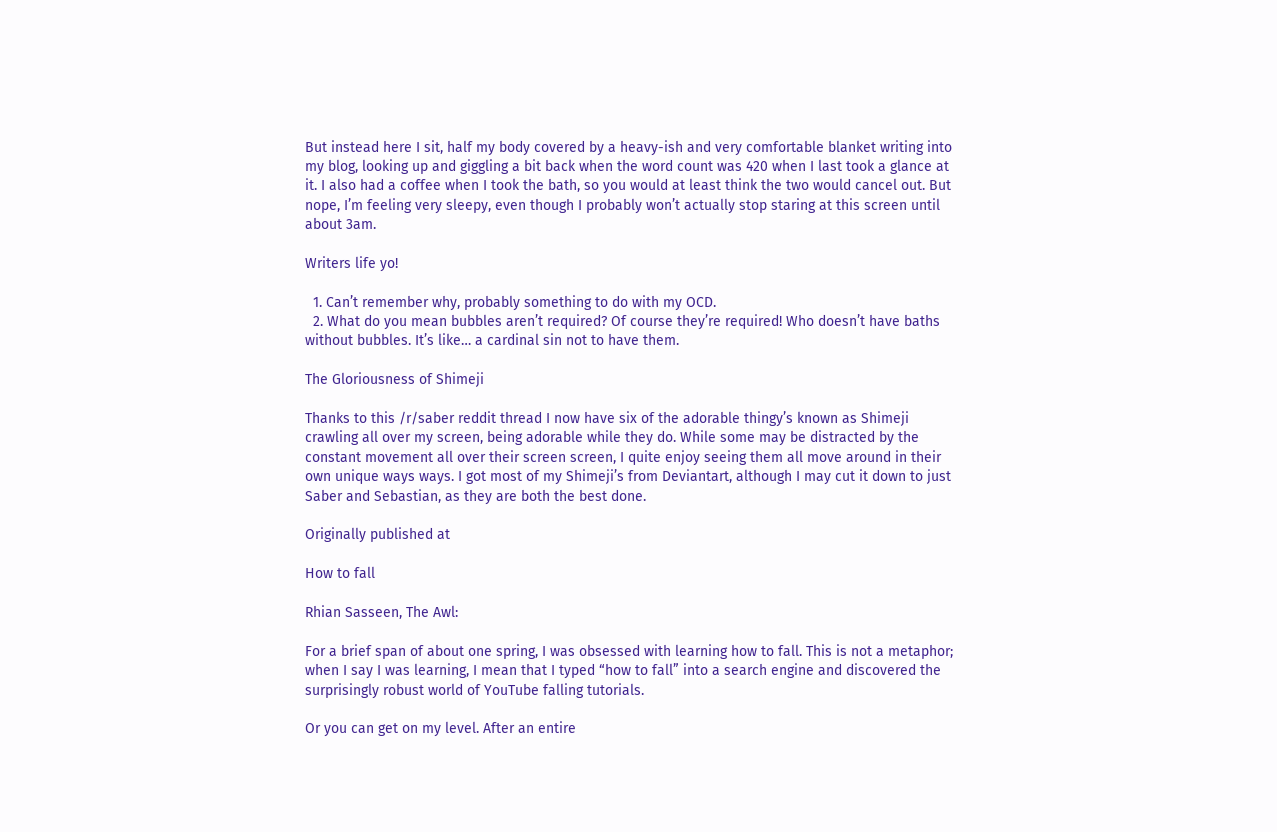But instead here I sit, half my body covered by a heavy-ish and very comfortable blanket writing into my blog, looking up and giggling a bit back when the word count was 420 when I last took a glance at it. I also had a coffee when I took the bath, so you would at least think the two would cancel out. But nope, I’m feeling very sleepy, even though I probably won’t actually stop staring at this screen until about 3am.

Writers life yo!

  1. Can’t remember why, probably something to do with my OCD.
  2. What do you mean bubbles aren’t required? Of course they’re required! Who doesn’t have baths without bubbles. It’s like… a cardinal sin not to have them.

The Gloriousness of Shimeji

Thanks to this /r/saber reddit thread I now have six of the adorable thingy’s known as Shimeji crawling all over my screen, being adorable while they do. While some may be distracted by the constant movement all over their screen screen, I quite enjoy seeing them all move around in their own unique ways ways. I got most of my Shimeji’s from Deviantart, although I may cut it down to just Saber and Sebastian, as they are both the best done.

Originally published at

How to fall

Rhian Sasseen, The Awl:

For a brief span of about one spring, I was obsessed with learning how to fall. This is not a metaphor; when I say I was learning, I mean that I typed “how to fall” into a search engine and discovered the surprisingly robust world of YouTube falling tutorials.

Or you can get on my level. After an entire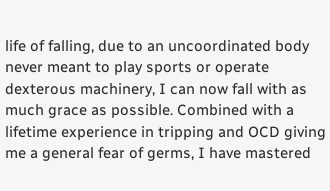life of falling, due to an uncoordinated body never meant to play sports or operate dexterous machinery, I can now fall with as much grace as possible. Combined with a lifetime experience in tripping and OCD giving me a general fear of germs, I have mastered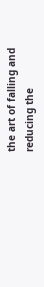the art of falling and reducing the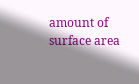amount of surface area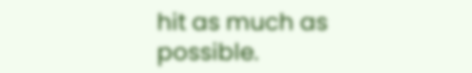hit as much as possible.